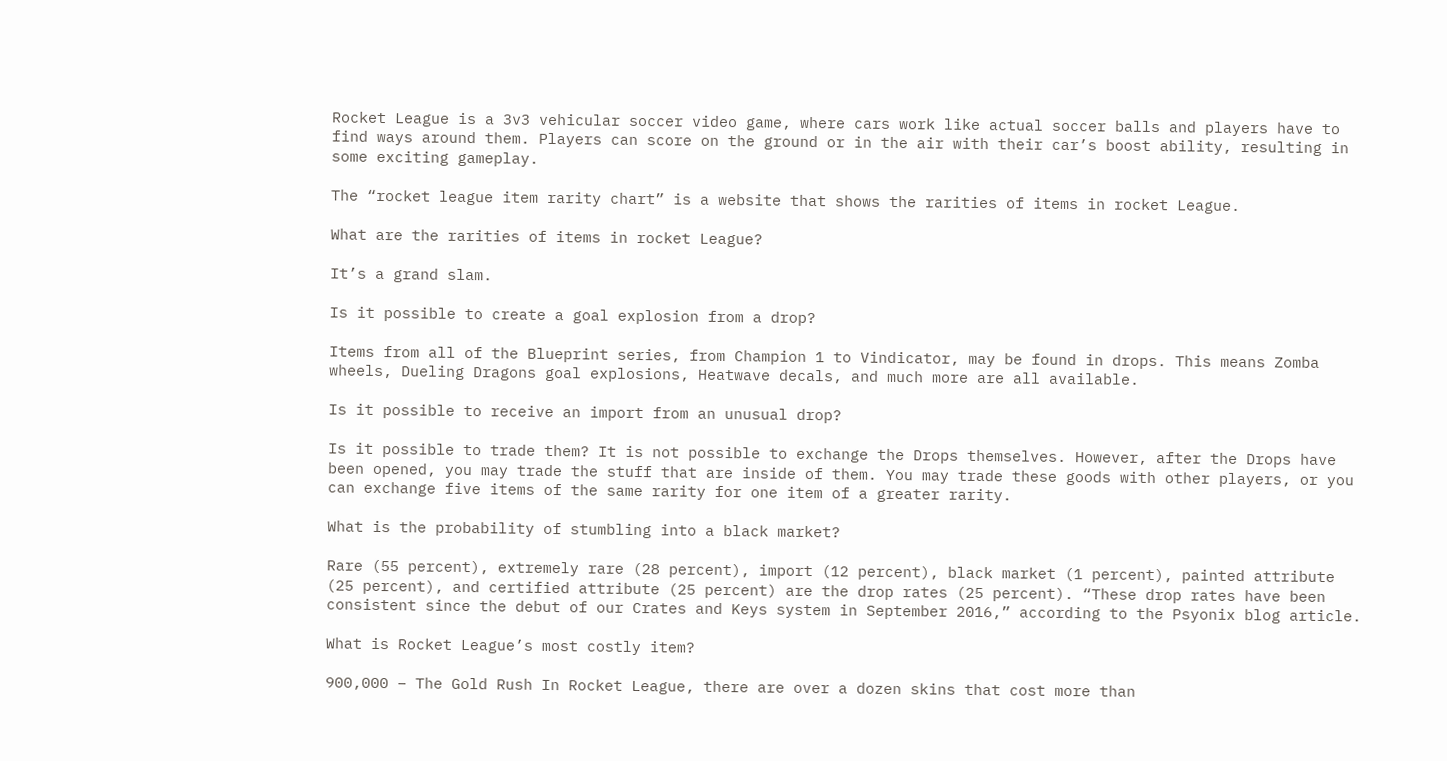Rocket League is a 3v3 vehicular soccer video game, where cars work like actual soccer balls and players have to find ways around them. Players can score on the ground or in the air with their car’s boost ability, resulting in some exciting gameplay.

The “rocket league item rarity chart” is a website that shows the rarities of items in rocket League.

What are the rarities of items in rocket League?

It’s a grand slam.

Is it possible to create a goal explosion from a drop?

Items from all of the Blueprint series, from Champion 1 to Vindicator, may be found in drops. This means Zomba wheels, Dueling Dragons goal explosions, Heatwave decals, and much more are all available.

Is it possible to receive an import from an unusual drop?

Is it possible to trade them? It is not possible to exchange the Drops themselves. However, after the Drops have been opened, you may trade the stuff that are inside of them. You may trade these goods with other players, or you can exchange five items of the same rarity for one item of a greater rarity.

What is the probability of stumbling into a black market?

Rare (55 percent), extremely rare (28 percent), import (12 percent), black market (1 percent), painted attribute (25 percent), and certified attribute (25 percent) are the drop rates (25 percent). “These drop rates have been consistent since the debut of our Crates and Keys system in September 2016,” according to the Psyonix blog article.

What is Rocket League’s most costly item?

900,000 – The Gold Rush In Rocket League, there are over a dozen skins that cost more than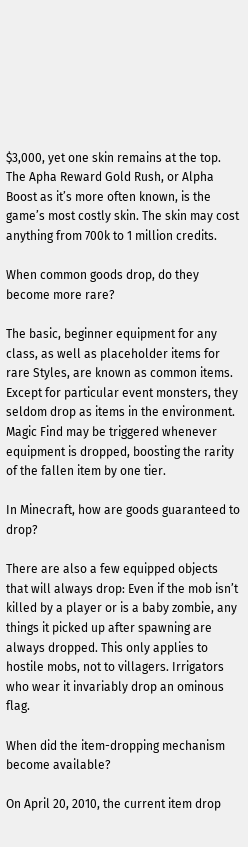$3,000, yet one skin remains at the top. The Apha Reward Gold Rush, or Alpha Boost as it’s more often known, is the game’s most costly skin. The skin may cost anything from 700k to 1 million credits.

When common goods drop, do they become more rare?

The basic, beginner equipment for any class, as well as placeholder items for rare Styles, are known as common items. Except for particular event monsters, they seldom drop as items in the environment. Magic Find may be triggered whenever equipment is dropped, boosting the rarity of the fallen item by one tier.

In Minecraft, how are goods guaranteed to drop?

There are also a few equipped objects that will always drop: Even if the mob isn’t killed by a player or is a baby zombie, any things it picked up after spawning are always dropped. This only applies to hostile mobs, not to villagers. Irrigators who wear it invariably drop an ominous flag.

When did the item-dropping mechanism become available?

On April 20, 2010, the current item drop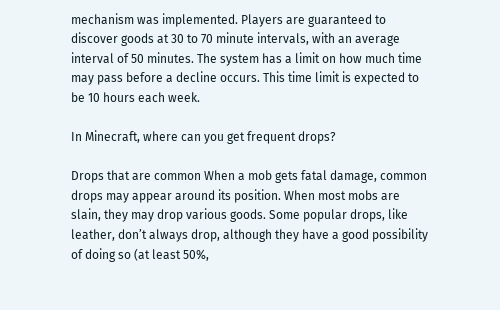mechanism was implemented. Players are guaranteed to discover goods at 30 to 70 minute intervals, with an average interval of 50 minutes. The system has a limit on how much time may pass before a decline occurs. This time limit is expected to be 10 hours each week.

In Minecraft, where can you get frequent drops?

Drops that are common When a mob gets fatal damage, common drops may appear around its position. When most mobs are slain, they may drop various goods. Some popular drops, like leather, don’t always drop, although they have a good possibility of doing so (at least 50%,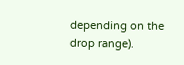depending on the drop range).